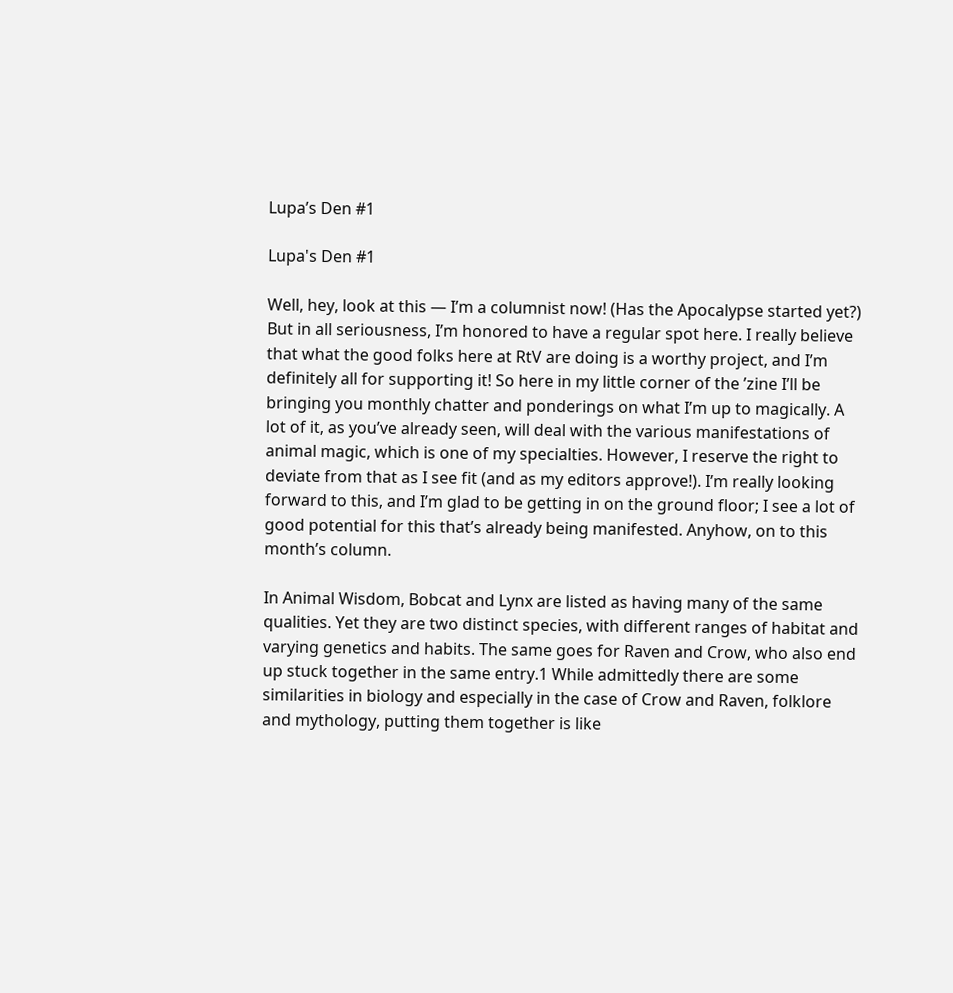Lupa’s Den #1

Lupa's Den #1

Well, hey, look at this — I’m a columnist now! (Has the Apocalypse started yet?) But in all seriousness, I’m honored to have a regular spot here. I really believe that what the good folks here at RtV are doing is a worthy project, and I’m definitely all for supporting it! So here in my little corner of the ’zine I’ll be bringing you monthly chatter and ponderings on what I’m up to magically. A lot of it, as you’ve already seen, will deal with the various manifestations of animal magic, which is one of my specialties. However, I reserve the right to deviate from that as I see fit (and as my editors approve!). I’m really looking forward to this, and I’m glad to be getting in on the ground floor; I see a lot of good potential for this that’s already being manifested. Anyhow, on to this month’s column.

In Animal Wisdom, Bobcat and Lynx are listed as having many of the same qualities. Yet they are two distinct species, with different ranges of habitat and varying genetics and habits. The same goes for Raven and Crow, who also end up stuck together in the same entry.1 While admittedly there are some similarities in biology and especially in the case of Crow and Raven, folklore and mythology, putting them together is like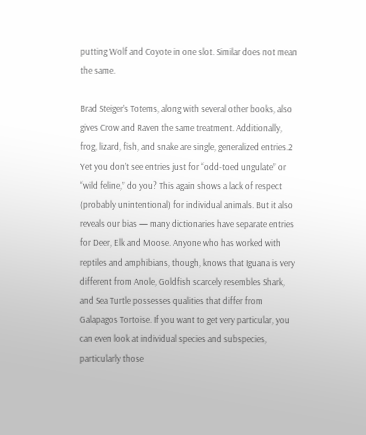putting Wolf and Coyote in one slot. Similar does not mean the same.

Brad Steiger’s Totems, along with several other books, also gives Crow and Raven the same treatment. Additionally, frog, lizard, fish, and snake are single, generalized entries.2 Yet you don’t see entries just for “odd-toed ungulate” or “wild feline,” do you? This again shows a lack of respect (probably unintentional) for individual animals. But it also reveals our bias — many dictionaries have separate entries for Deer, Elk and Moose. Anyone who has worked with reptiles and amphibians, though, knows that Iguana is very different from Anole, Goldfish scarcely resembles Shark, and Sea Turtle possesses qualities that differ from Galapagos Tortoise. If you want to get very particular, you can even look at individual species and subspecies, particularly those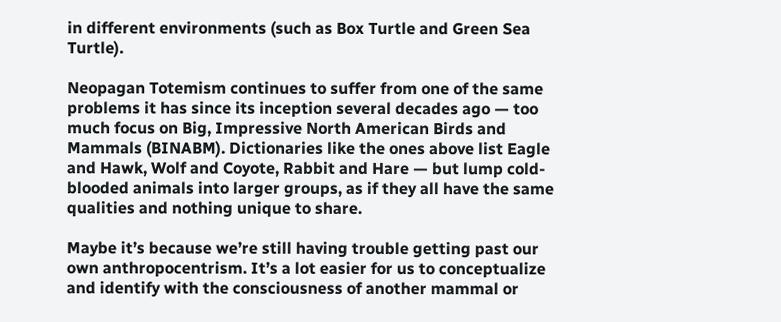in different environments (such as Box Turtle and Green Sea Turtle).

Neopagan Totemism continues to suffer from one of the same problems it has since its inception several decades ago — too much focus on Big, Impressive North American Birds and Mammals (BINABM). Dictionaries like the ones above list Eagle and Hawk, Wolf and Coyote, Rabbit and Hare — but lump cold-blooded animals into larger groups, as if they all have the same qualities and nothing unique to share.

Maybe it’s because we’re still having trouble getting past our own anthropocentrism. It’s a lot easier for us to conceptualize and identify with the consciousness of another mammal or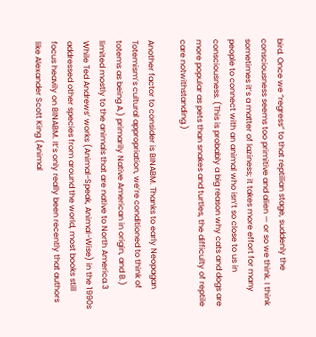bird. Once we “regress” to that reptilian stage, suddenly the consciousness seems too primitive and alien — or so we think. I think sometimes it’s a matter of laziness; it takes more effort for many people to connect with an animal who isn’t so close to us in consciousness. (This is probably a big reason why cats and dogs are more popular as pets than snakes and turtles, the difficulty of reptile care notwithstanding.)

Another factor to consider is BINABM. Thanks to early Neopagan Totemism’s cultural appropriation, we’re conditioned to think of totems as being A.) primarily Native American in origin, and B.) limited mostly to the animals that are native to North America.3 While Ted Andrews’ works (Animal-Speak, Animal-Wise) in the 1990s addressed other species from around the world, most books still focus heavily on BINABM. It’s only really been recently that authors like Alexander Scott King (Animal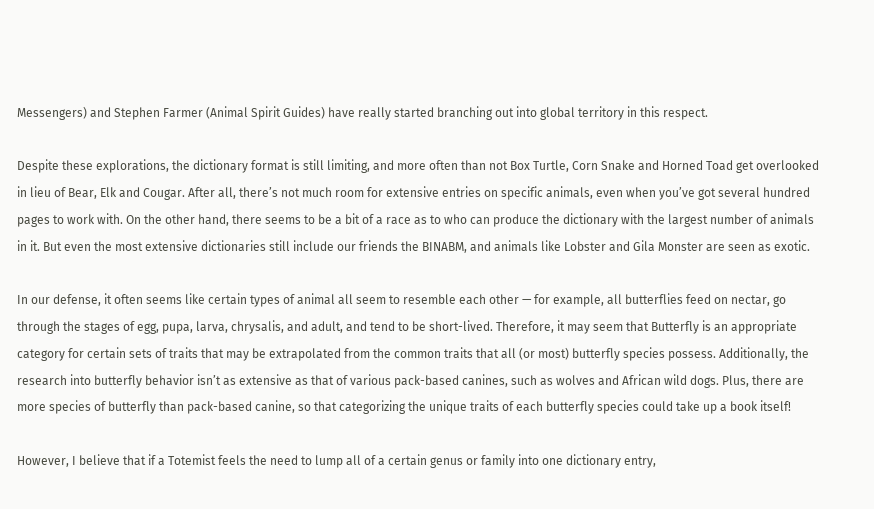Messengers) and Stephen Farmer (Animal Spirit Guides) have really started branching out into global territory in this respect.

Despite these explorations, the dictionary format is still limiting, and more often than not Box Turtle, Corn Snake and Horned Toad get overlooked in lieu of Bear, Elk and Cougar. After all, there’s not much room for extensive entries on specific animals, even when you’ve got several hundred pages to work with. On the other hand, there seems to be a bit of a race as to who can produce the dictionary with the largest number of animals in it. But even the most extensive dictionaries still include our friends the BINABM, and animals like Lobster and Gila Monster are seen as exotic.

In our defense, it often seems like certain types of animal all seem to resemble each other — for example, all butterflies feed on nectar, go through the stages of egg, pupa, larva, chrysalis, and adult, and tend to be short-lived. Therefore, it may seem that Butterfly is an appropriate category for certain sets of traits that may be extrapolated from the common traits that all (or most) butterfly species possess. Additionally, the research into butterfly behavior isn’t as extensive as that of various pack-based canines, such as wolves and African wild dogs. Plus, there are more species of butterfly than pack-based canine, so that categorizing the unique traits of each butterfly species could take up a book itself!

However, I believe that if a Totemist feels the need to lump all of a certain genus or family into one dictionary entry,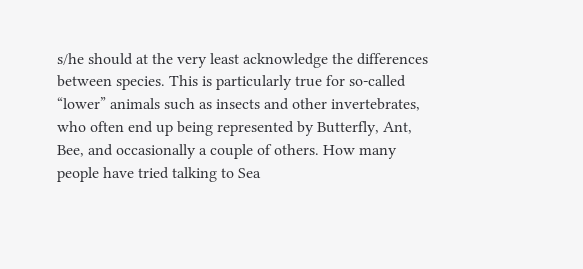s/he should at the very least acknowledge the differences between species. This is particularly true for so-called “lower” animals such as insects and other invertebrates, who often end up being represented by Butterfly, Ant, Bee, and occasionally a couple of others. How many people have tried talking to Sea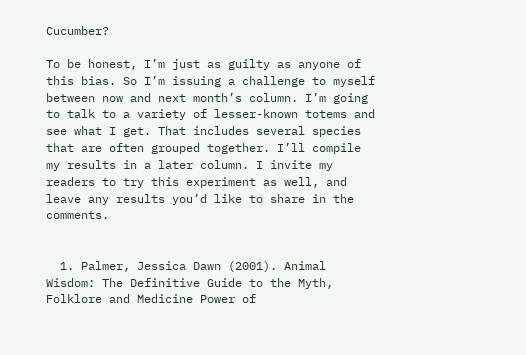Cucumber?

To be honest, I’m just as guilty as anyone of this bias. So I’m issuing a challenge to myself between now and next month’s column. I’m going to talk to a variety of lesser-known totems and see what I get. That includes several species that are often grouped together. I’ll compile my results in a later column. I invite my readers to try this experiment as well, and leave any results you’d like to share in the comments.


  1. Palmer, Jessica Dawn (2001). Animal Wisdom: The Definitive Guide to the Myth, Folklore and Medicine Power of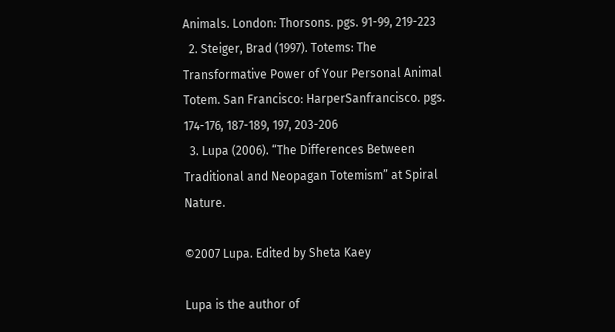Animals. London: Thorsons. pgs. 91-99, 219-223
  2. Steiger, Brad (1997). Totems: The Transformative Power of Your Personal Animal Totem. San Francisco: HarperSanfrancisco. pgs. 174-176, 187-189, 197, 203-206
  3. Lupa (2006). “The Differences Between Traditional and Neopagan Totemism” at Spiral Nature.

©2007 Lupa. Edited by Sheta Kaey

Lupa is the author of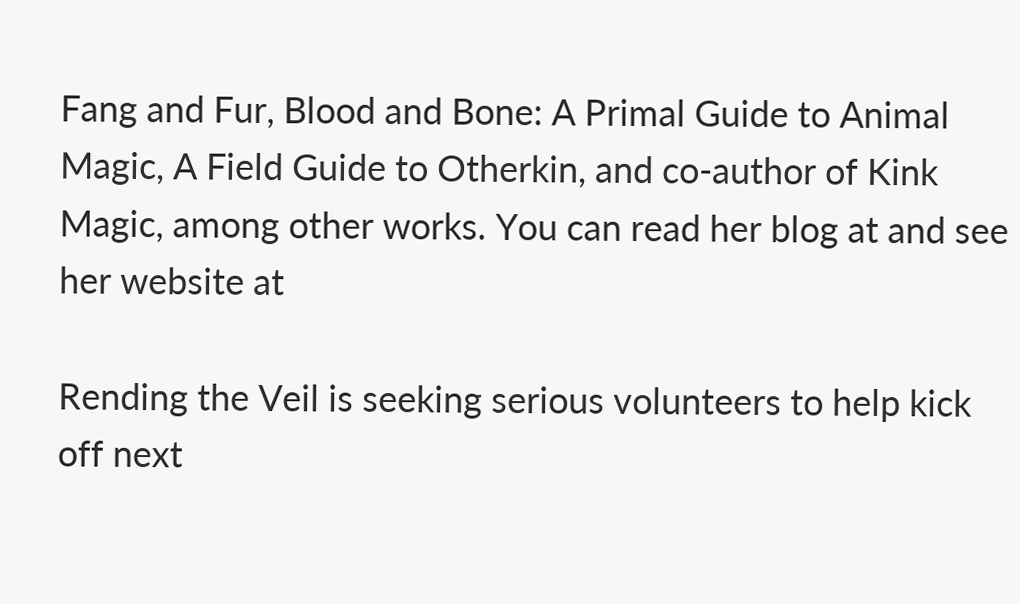Fang and Fur, Blood and Bone: A Primal Guide to Animal Magic, A Field Guide to Otherkin, and co-author of Kink Magic, among other works. You can read her blog at and see her website at

Rending the Veil is seeking serious volunteers to help kick off next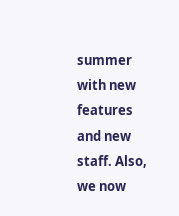summer with new features and new staff. Also, we now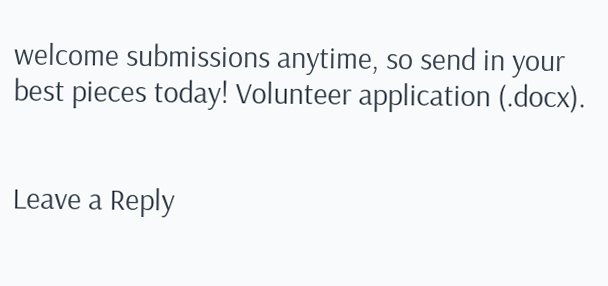welcome submissions anytime, so send in your best pieces today! Volunteer application (.docx).


Leave a Reply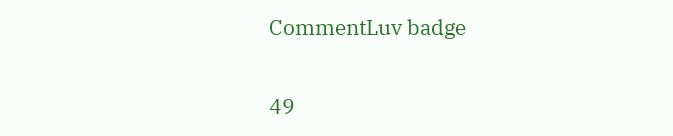CommentLuv badge

49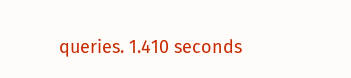queries. 1.410 seconds